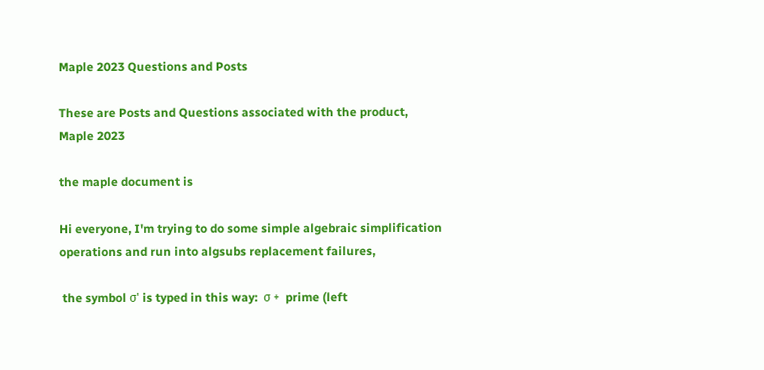Maple 2023 Questions and Posts

These are Posts and Questions associated with the product, Maple 2023

the maple document is

Hi everyone, I'm trying to do some simple algebraic simplification operations and run into algsubs replacement failures,

 the symbol σ' is typed in this way:  σ +  prime (left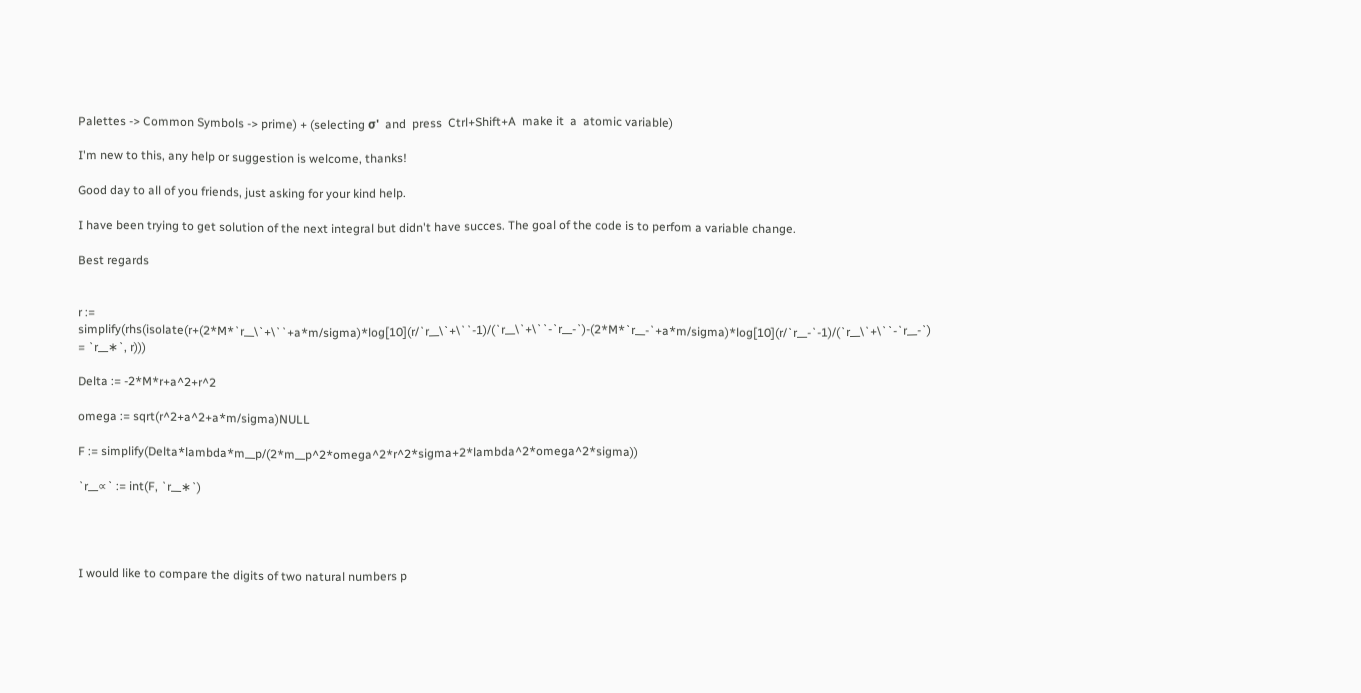Palettes -> Common Symbols -> prime) + (selecting σ'  and  press  Ctrl+Shift+A  make it  a  atomic variable)

I'm new to this, any help or suggestion is welcome, thanks!

Good day to all of you friends, just asking for your kind help.

I have been trying to get solution of the next integral but didn't have succes. The goal of the code is to perfom a variable change.

Best regards


r := simplify(rhs(isolate(r+(2*M*`r__\`+\``+a*m/sigma)*log[10](r/`r__\`+\``-1)/(`r__\`+\``-`r__-`)-(2*M*`r__-`+a*m/sigma)*log[10](r/`r__-`-1)/(`r__\`+\``-`r__-`) = `r__∗`, r)))

Delta := -2*M*r+a^2+r^2

omega := sqrt(r^2+a^2+a*m/sigma)NULL

F := simplify(Delta*lambda*m__p/(2*m__p^2*omega^2*r^2*sigma+2*lambda^2*omega^2*sigma))

`r__∝` := int(F, `r__∗`)




I would like to compare the digits of two natural numbers p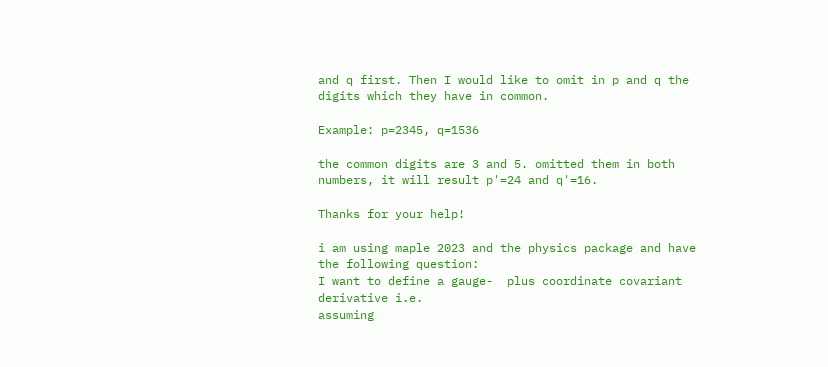and q first. Then I would like to omit in p and q the digits which they have in common.

Example: p=2345, q=1536

the common digits are 3 and 5. omitted them in both numbers, it will result p'=24 and q'=16.

Thanks for your help!

i am using maple 2023 and the physics package and have the following question:
I want to define a gauge-  plus coordinate covariant derivative i.e.
assuming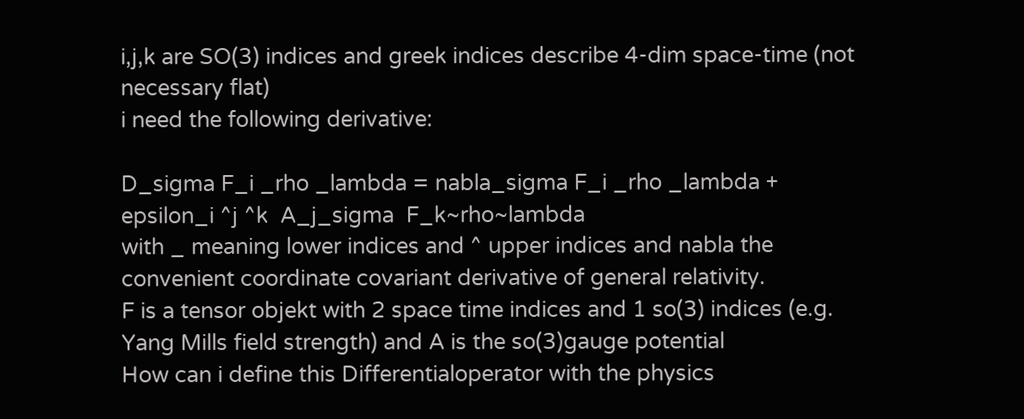i,j,k are SO(3) indices and greek indices describe 4-dim space-time (not necessary flat)
i need the following derivative:

D_sigma F_i _rho _lambda = nabla_sigma F_i _rho _lambda + epsilon_i ^j ^k  A_j_sigma  F_k~rho~lambda
with _ meaning lower indices and ^ upper indices and nabla the convenient coordinate covariant derivative of general relativity.
F is a tensor objekt with 2 space time indices and 1 so(3) indices (e.g. Yang Mills field strength) and A is the so(3)gauge potential
How can i define this Differentialoperator with the physics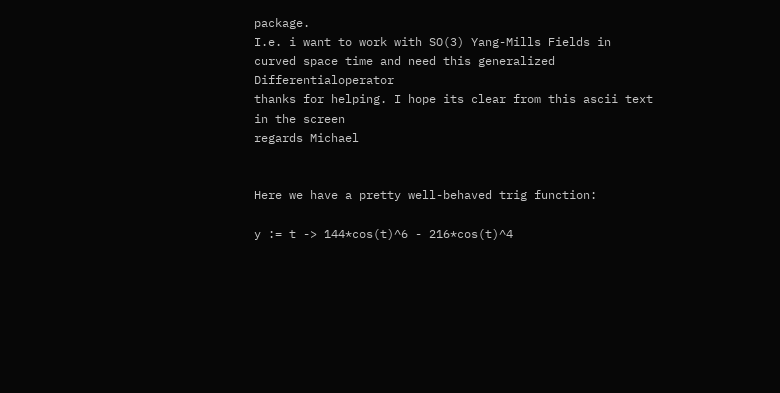package.
I.e. i want to work with SO(3) Yang-Mills Fields in curved space time and need this generalized Differentialoperator
thanks for helping. I hope its clear from this ascii text in the screen
regards Michael


Here we have a pretty well-behaved trig function:

y := t -> 144*cos(t)^6 - 216*cos(t)^4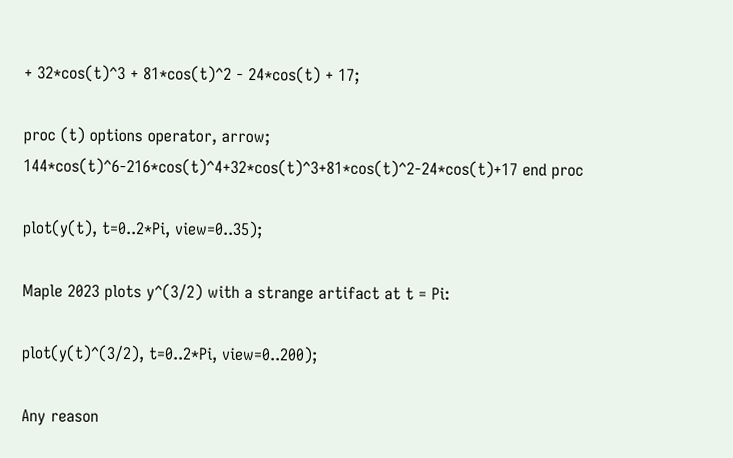+ 32*cos(t)^3 + 81*cos(t)^2 - 24*cos(t) + 17;

proc (t) options operator, arrow; 144*cos(t)^6-216*cos(t)^4+32*cos(t)^3+81*cos(t)^2-24*cos(t)+17 end proc

plot(y(t), t=0..2*Pi, view=0..35);

Maple 2023 plots y^(3/2) with a strange artifact at t = Pi:

plot(y(t)^(3/2), t=0..2*Pi, view=0..200);

Any reason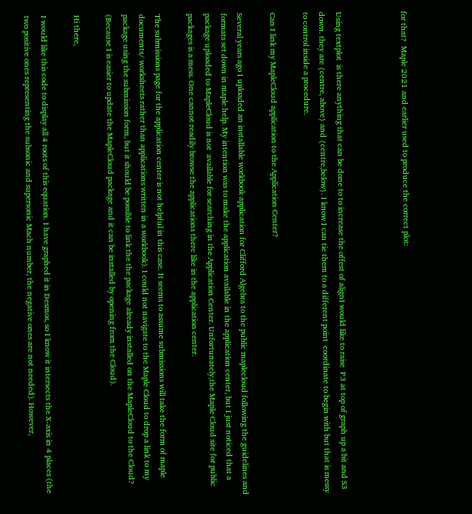for that?  Maple 2021 and earlier used to produce the correct plot:



Using textplot  is there anything that can be done to to increase the offest of alignI would like to raise  P3 at top of graph up a bit and S3 down. they are {centre, above} and {centre,below}. I know I can tie them to a different point  coordinate to begin with but that is messy to control inside a procedure.

Can I link my MapleCloud application to the Application Center?

Several years ago I uploaded an installable workbook application for Clifford Algebra to the public maplecloud following the guidelines and formats set down in maple help. My intention was to make the application available in the application center, but I just noticed that a package uploaded to MapleCloud is not  available for searching in the Application Center. Unfortunately,the Maple Cloud site for public packages is a mess. One cannot readily browse the applications there like in the application center.

The submissions page for the application center is not helpful in this case. It seems to assume submissions will take the form of maple documents/ worksheets rather than applications written in a workbook). I could not navigate to the Maple Cloud to drop a link to my package using the submission form, but it should be possible to link the the package already installed on the MapleCloud to the Cloud? (Because I is easier to update the MapleCloud package and it can be installed by opening from the Cloud).

Hi there,

I would like this code to display all 4 roots of this equation. I have graphed it in Desmos, so I know it intersects the X-axis in 4 places (the two positive ones representing the subsonic and supersonic Mach number, the negative ones are not needed). However,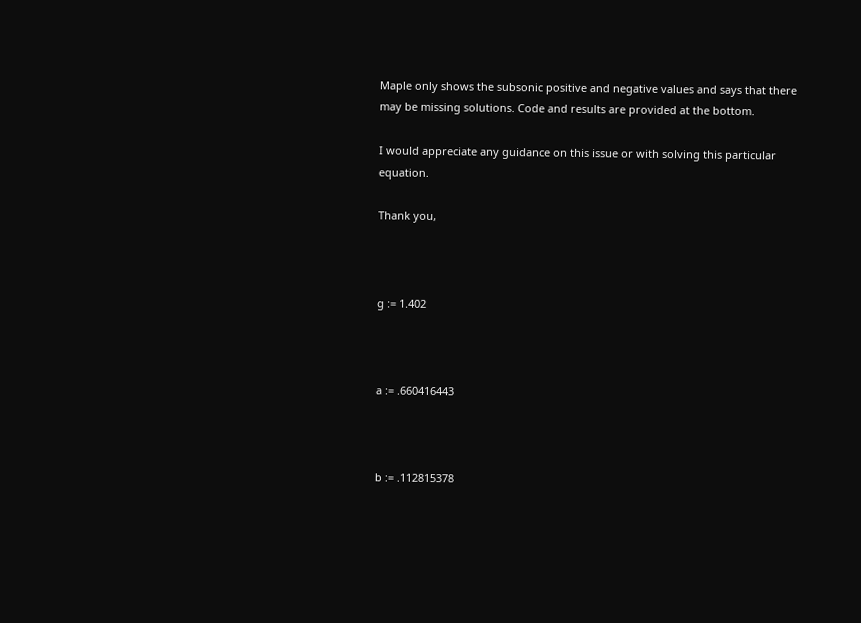Maple only shows the subsonic positive and negative values and says that there may be missing solutions. Code and results are provided at the bottom.

I would appreciate any guidance on this issue or with solving this particular equation.

Thank you,



g := 1.402



a := .660416443



b := .112815378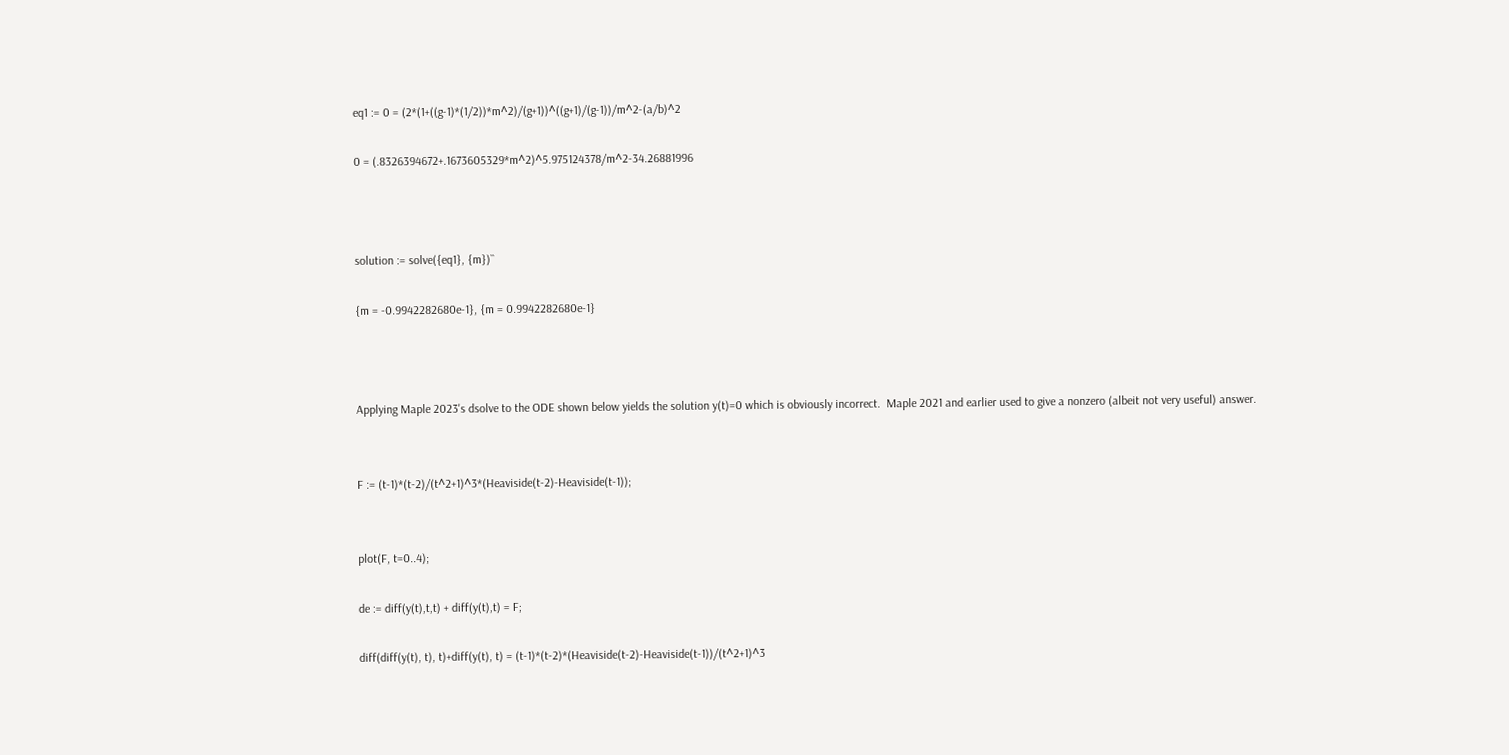eq1 := 0 = (2*(1+((g-1)*(1/2))*m^2)/(g+1))^((g+1)/(g-1))/m^2-(a/b)^2

0 = (.8326394672+.1673605329*m^2)^5.975124378/m^2-34.26881996



solution := solve({eq1}, {m})``

{m = -0.9942282680e-1}, {m = 0.9942282680e-1}



Applying Maple 2023's dsolve to the ODE shown below yields the solution y(t)=0 which is obviously incorrect.  Maple 2021 and earlier used to give a nonzero (albeit not very useful) answer.


F := (t-1)*(t-2)/(t^2+1)^3*(Heaviside(t-2)-Heaviside(t-1));


plot(F, t=0..4);

de := diff(y(t),t,t) + diff(y(t),t) = F;

diff(diff(y(t), t), t)+diff(y(t), t) = (t-1)*(t-2)*(Heaviside(t-2)-Heaviside(t-1))/(t^2+1)^3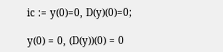ic := y(0)=0, D(y)(0)=0;

y(0) = 0, (D(y))(0) = 0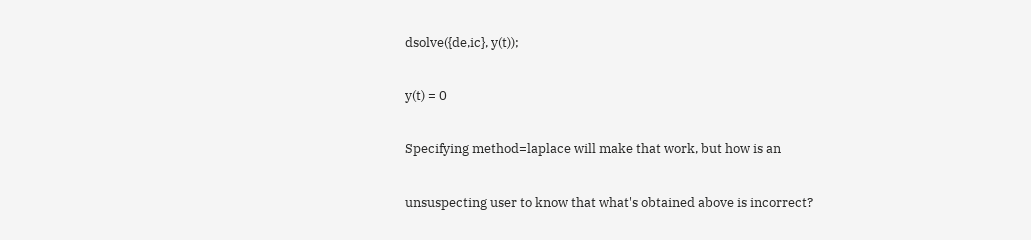dsolve({de,ic}, y(t));

y(t) = 0

Specifying method=laplace will make that work, but how is an

unsuspecting user to know that what's obtained above is incorrect?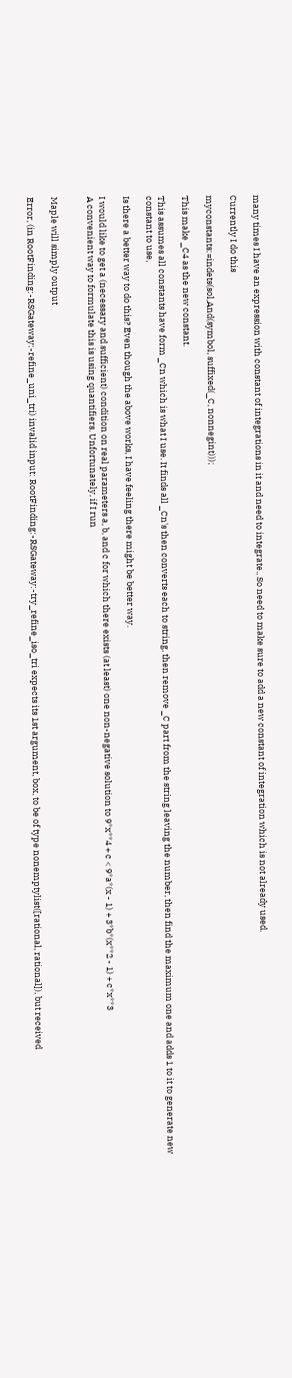many times I have an expression with constant of integrations in it and need to integrate., So need to make sure to add a new constant of integration which is not already used.

Currently I do this

myconstants:=indets(sol,And(symbol, suffixed(_C, nonnegint)));

This make _C4 as the new constant.

This assumes all constants have form _Cn which is what I use. It finds all _Cn's then converts each to string, then remove _C part from the string leaving the number, then find the maximum one and adds 1 to it to generate new constant to use,

Is there a better way to do this? Even though the above works, I have feeling there might be better way.

I would like to get a (necessary and sufficient) condition on real parameters a, b, and c for which there exists (at least) one non-negative solution to 9*x**4 + c < 9*a*(x - 1) + 3*b*(x**2 - 1) + c*x**3
A convenient way to formulate this is using quantifiers. Unfortunately, if I run


Maple will simply output

Error, (in RootFinding:-RSGateway:-refine_uni_tri) invalid input: RootFinding:-RSGateway:-try_refine_iso_tri expects its 1st argument, box, to be of type nonemptylist([rational, rational]), but received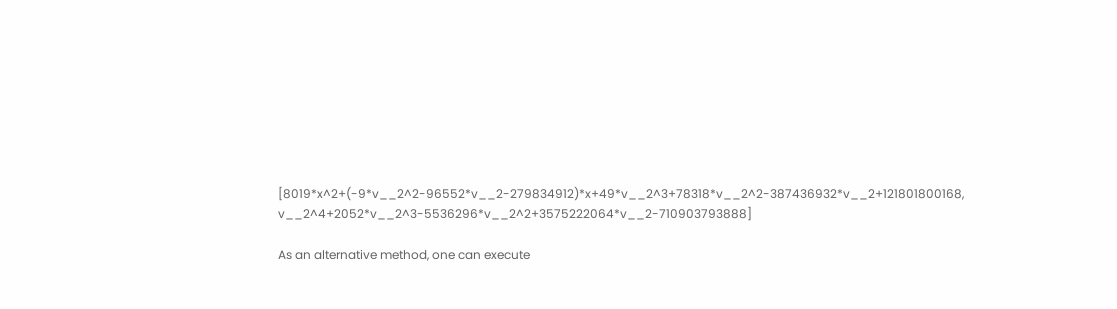[8019*x^2+(-9*v__2^2-96552*v__2-279834912)*x+49*v__2^3+78318*v__2^2-387436932*v__2+121801800168, v__2^4+2052*v__2^3-5536296*v__2^2+3575222064*v__2-710903793888]

As an alternative method, one can execute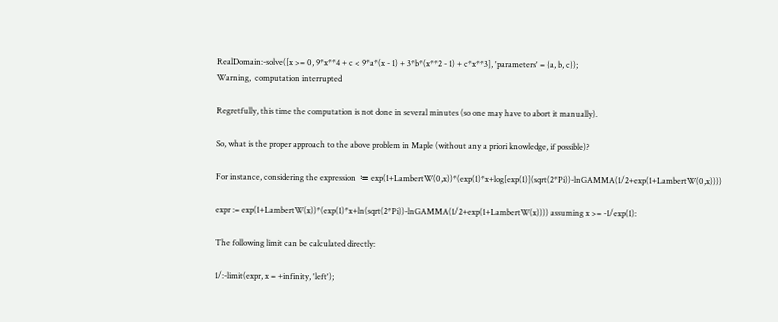RealDomain:-solve([x >= 0, 9*x**4 + c < 9*a*(x - 1) + 3*b*(x**2 - 1) + c*x**3], 'parameters' = {a, b, c});
Warning,  computation interrupted

Regretfully, this time the computation is not done in several minutes (so one may have to abort it manually).

So, what is the proper approach to the above problem in Maple (without any a priori knowledge, if possible)?

For instance, considering the expression  ≔ exp(1+LambertW(0,x))*(exp(1)*x+log[exp(1)](sqrt(2*Pi))-lnGAMMA(1/2+exp(1+LambertW(0,x))))

expr := exp(1+LambertW(x))*(exp(1)*x+ln(sqrt(2*Pi))-lnGAMMA(1/2+exp(1+LambertW(x)))) assuming x >= -1/exp(1):

The following limit can be calculated directly:

1/:-limit(expr, x = +infinity, 'left');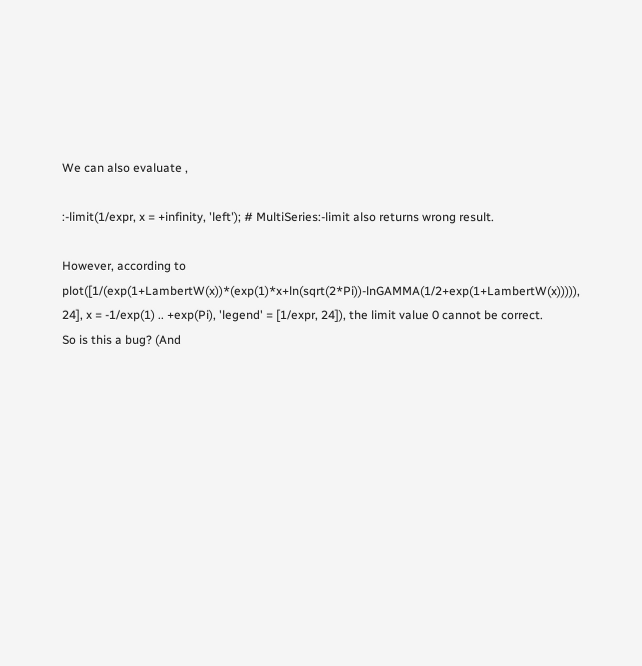We can also evaluate ,

:-limit(1/expr, x = +infinity, 'left'); # MultiSeries:-limit also returns wrong result.

However, according to plot([1/(exp(1+LambertW(x))*(exp(1)*x+ln(sqrt(2*Pi))-lnGAMMA(1/2+exp(1+LambertW(x))))), 24], x = -1/exp(1) .. +exp(Pi), 'legend' = [1/expr, 24]), the limit value 0 cannot be correct.
So is this a bug? (And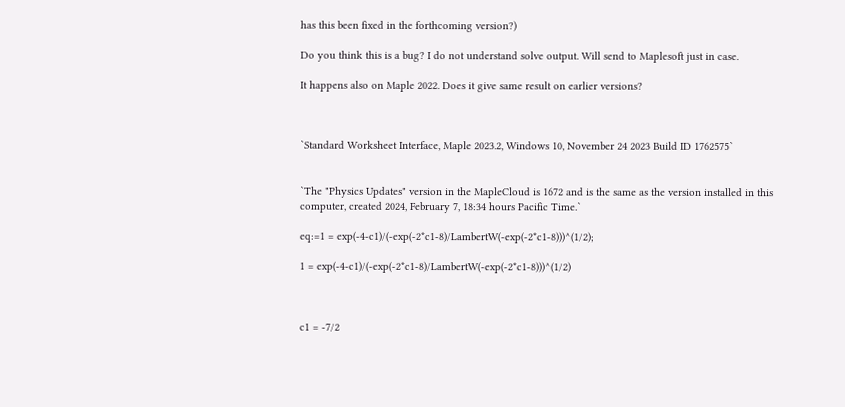has this been fixed in the forthcoming version?)

Do you think this is a bug? I do not understand solve output. Will send to Maplesoft just in case.

It happens also on Maple 2022. Does it give same result on earlier versions?



`Standard Worksheet Interface, Maple 2023.2, Windows 10, November 24 2023 Build ID 1762575`


`The "Physics Updates" version in the MapleCloud is 1672 and is the same as the version installed in this computer, created 2024, February 7, 18:34 hours Pacific Time.`

eq:=1 = exp(-4-c1)/(-exp(-2*c1-8)/LambertW(-exp(-2*c1-8)))^(1/2);

1 = exp(-4-c1)/(-exp(-2*c1-8)/LambertW(-exp(-2*c1-8)))^(1/2)



c1 = -7/2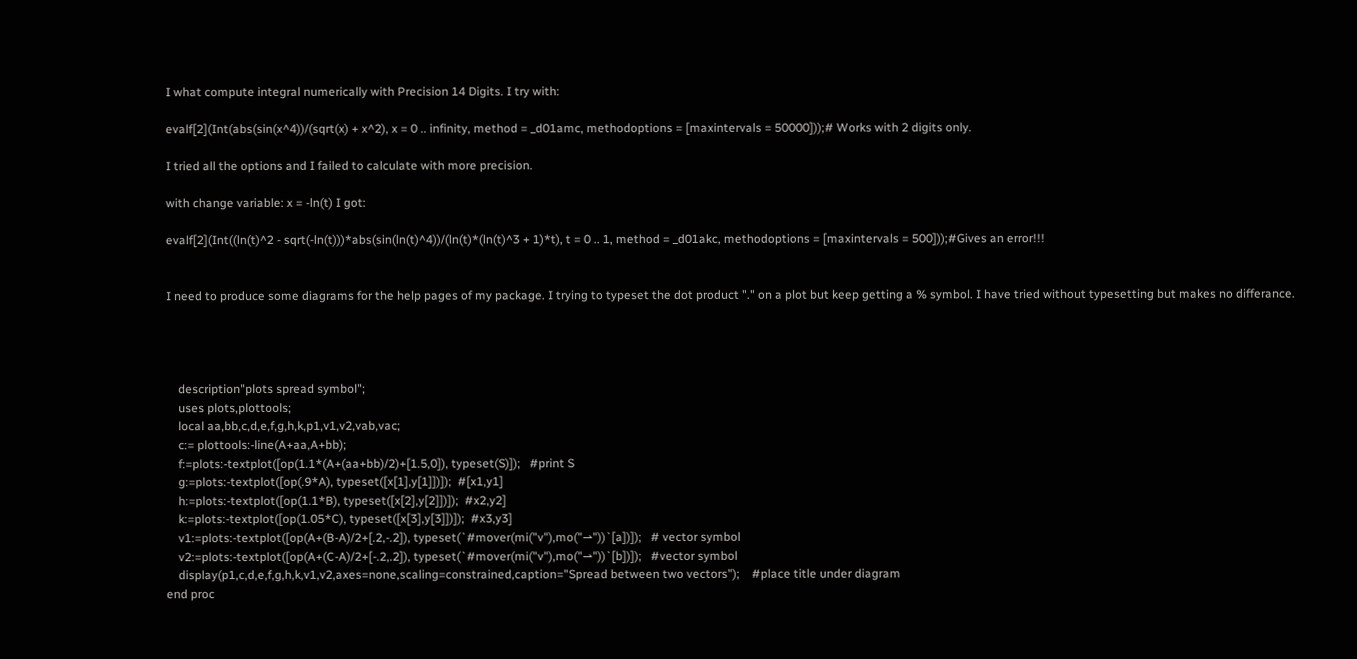I what compute integral numerically with Precision 14 Digits. I try with:

evalf[2](Int(abs(sin(x^4))/(sqrt(x) + x^2), x = 0 .. infinity, method = _d01amc, methodoptions = [maxintervals = 50000]));# Works with 2 digits only.

I tried all the options and I failed to calculate with more precision.

with change variable: x = -ln(t) I got:

evalf[2](Int((ln(t)^2 - sqrt(-ln(t)))*abs(sin(ln(t)^4))/(ln(t)*(ln(t)^3 + 1)*t), t = 0 .. 1, method = _d01akc, methodoptions = [maxintervals = 500]));#Gives an error!!!


I need to produce some diagrams for the help pages of my package. I trying to typeset the dot product "." on a plot but keep getting a % symbol. I have tried without typesetting but makes no differance.




    description"plots spread symbol";
    uses plots,plottools;
    local aa,bb,c,d,e,f,g,h,k,p1,v1,v2,vab,vac;
    c:= plottools:-line(A+aa,A+bb);
    f:=plots:-textplot([op(1.1*(A+(aa+bb)/2)+[1.5,0]), typeset(S)]);   #print S
    g:=plots:-textplot([op(.9*A), typeset([x[1],y[1]])]);  #[x1,y1]
    h:=plots:-textplot([op(1.1*B), typeset([x[2],y[2]])]);  #x2,y2]
    k:=plots:-textplot([op(1.05*C), typeset([x[3],y[3]])]);  #x3,y3]
    v1:=plots:-textplot([op(A+(B-A)/2+[.2,-.2]), typeset(`#mover(mi("v"),mo("⇀"))`[a])]);   # vector symbol
    v2:=plots:-textplot([op(A+(C-A)/2+[-.2,.2]), typeset(`#mover(mi("v"),mo("⇀"))`[b])]);   #vector symbol
    display(p1,c,d,e,f,g,h,k,v1,v2,axes=none,scaling=constrained,caption="Spread between two vectors");    #place title under diagram
end proc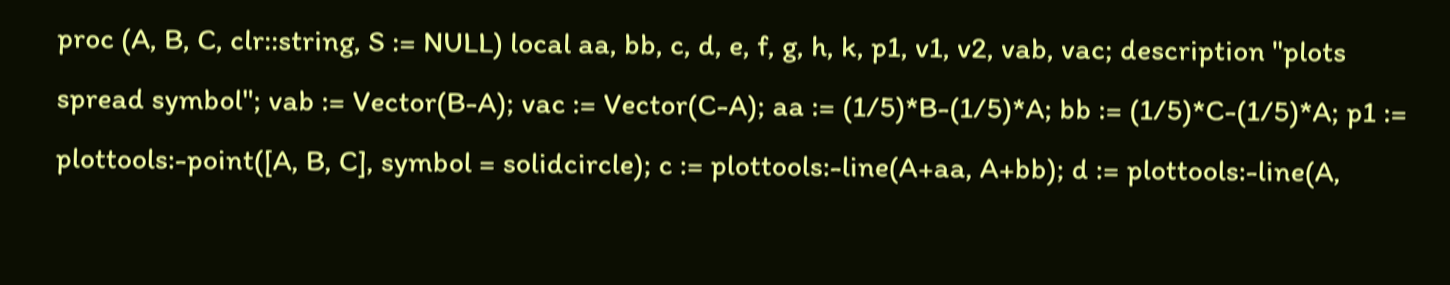proc (A, B, C, clr::string, S := NULL) local aa, bb, c, d, e, f, g, h, k, p1, v1, v2, vab, vac; description "plots spread symbol"; vab := Vector(B-A); vac := Vector(C-A); aa := (1/5)*B-(1/5)*A; bb := (1/5)*C-(1/5)*A; p1 := plottools:-point([A, B, C], symbol = solidcircle); c := plottools:-line(A+aa, A+bb); d := plottools:-line(A,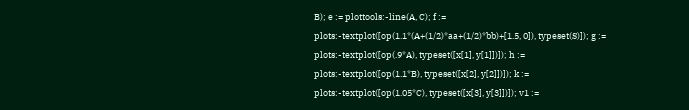B); e := plottools:-line(A, C); f := plots:-textplot([op(1.1*(A+(1/2)*aa+(1/2)*bb)+[1.5, 0]), typeset(S)]); g := plots:-textplot([op(.9*A), typeset([x[1], y[1]])]); h := plots:-textplot([op(1.1*B), typeset([x[2], y[2]])]); k := plots:-textplot([op(1.05*C), typeset([x[3], y[3]])]); v1 :=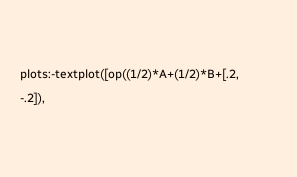plots:-textplot([op((1/2)*A+(1/2)*B+[.2, -.2]),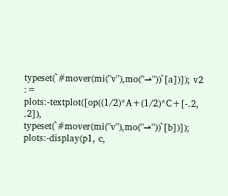typeset(`#mover(mi("v"),mo("⇀"))`[a])]); v2 := plots:-textplot([op((1/2)*A+(1/2)*C+[-.2, .2]), typeset(`#mover(mi("v"),mo("⇀"))`[b])]); plots:-display(p1, c,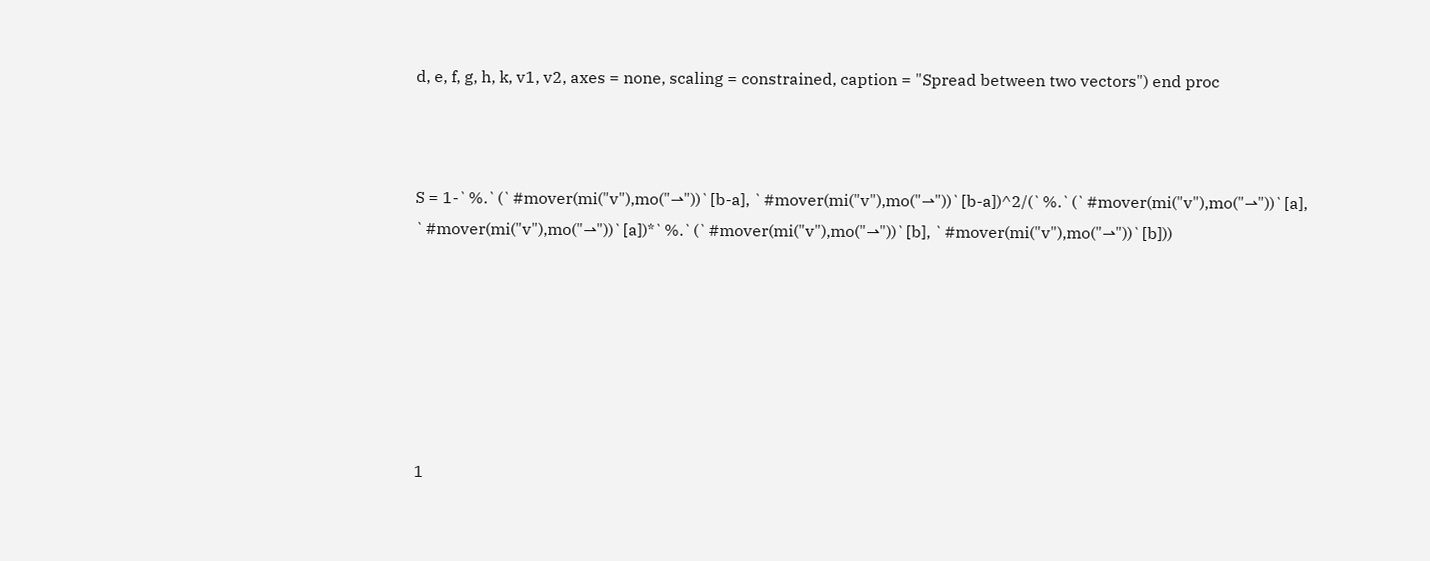d, e, f, g, h, k, v1, v2, axes = none, scaling = constrained, caption = "Spread between two vectors") end proc



S = 1-`%.`(`#mover(mi("v"),mo("⇀"))`[b-a], `#mover(mi("v"),mo("⇀"))`[b-a])^2/(`%.`(`#mover(mi("v"),mo("⇀"))`[a], `#mover(mi("v"),mo("⇀"))`[a])*`%.`(`#mover(mi("v"),mo("⇀"))`[b], `#mover(mi("v"),mo("⇀"))`[b]))







1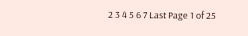2 3 4 5 6 7 Last Page 1 of 25